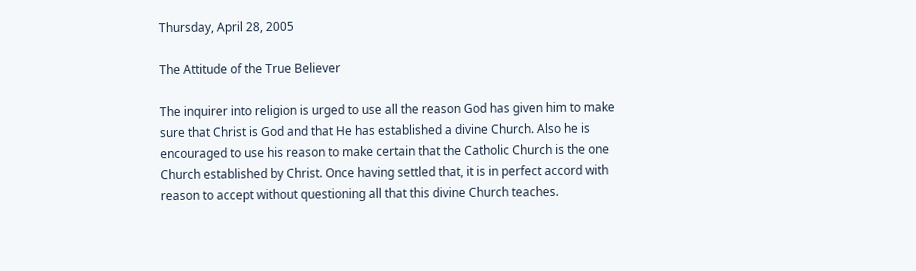Thursday, April 28, 2005

The Attitude of the True Believer

The inquirer into religion is urged to use all the reason God has given him to make sure that Christ is God and that He has established a divine Church. Also he is encouraged to use his reason to make certain that the Catholic Church is the one Church established by Christ. Once having settled that, it is in perfect accord with reason to accept without questioning all that this divine Church teaches.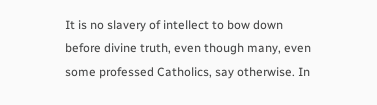It is no slavery of intellect to bow down before divine truth, even though many, even some professed Catholics, say otherwise. In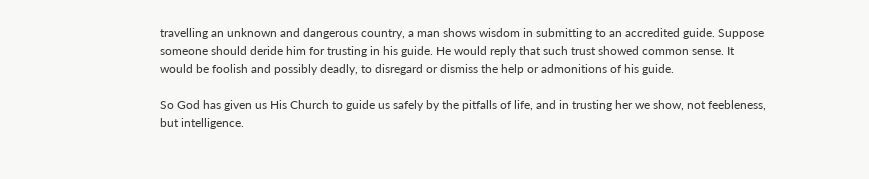travelling an unknown and dangerous country, a man shows wisdom in submitting to an accredited guide. Suppose someone should deride him for trusting in his guide. He would reply that such trust showed common sense. It would be foolish and possibly deadly, to disregard or dismiss the help or admonitions of his guide.

So God has given us His Church to guide us safely by the pitfalls of life, and in trusting her we show, not feebleness, but intelligence.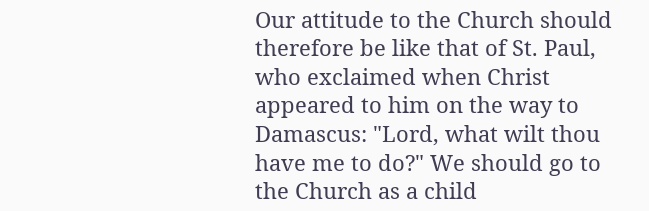Our attitude to the Church should therefore be like that of St. Paul, who exclaimed when Christ appeared to him on the way to Damascus: "Lord, what wilt thou have me to do?" We should go to the Church as a child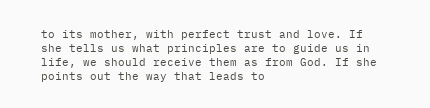to its mother, with perfect trust and love. If she tells us what principles are to guide us in life, we should receive them as from God. If she points out the way that leads to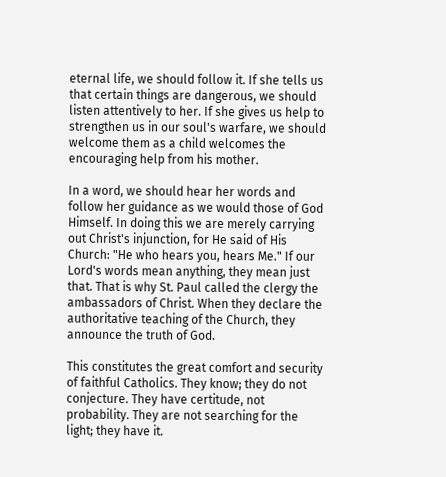eternal life, we should follow it. If she tells us that certain things are dangerous, we should listen attentively to her. If she gives us help to strengthen us in our soul's warfare, we should welcome them as a child welcomes the encouraging help from his mother.

In a word, we should hear her words and follow her guidance as we would those of God Himself. In doing this we are merely carrying out Christ's injunction, for He said of His Church: "He who hears you, hears Me." If our Lord's words mean anything, they mean just that. That is why St. Paul called the clergy the ambassadors of Christ. When they declare the authoritative teaching of the Church, they announce the truth of God.

This constitutes the great comfort and security of faithful Catholics. They know; they do not conjecture. They have certitude, not probability. They are not searching for the light; they have it.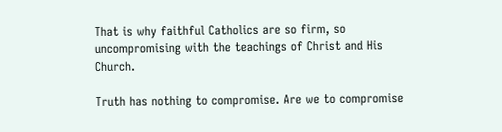That is why faithful Catholics are so firm, so uncompromising with the teachings of Christ and His Church.

Truth has nothing to compromise. Are we to compromise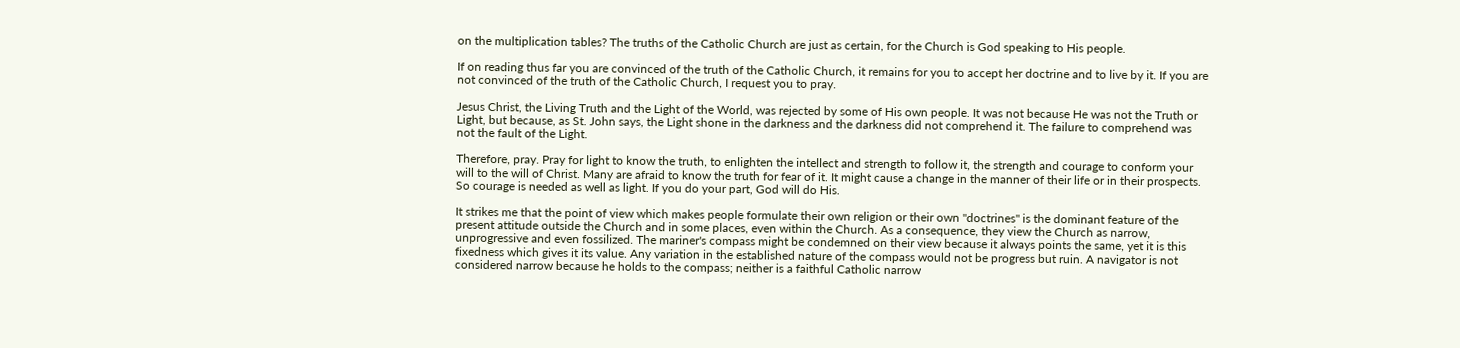on the multiplication tables? The truths of the Catholic Church are just as certain, for the Church is God speaking to His people.

If on reading thus far you are convinced of the truth of the Catholic Church, it remains for you to accept her doctrine and to live by it. If you are not convinced of the truth of the Catholic Church, I request you to pray.

Jesus Christ, the Living Truth and the Light of the World, was rejected by some of His own people. It was not because He was not the Truth or Light, but because, as St. John says, the Light shone in the darkness and the darkness did not comprehend it. The failure to comprehend was not the fault of the Light.

Therefore, pray. Pray for light to know the truth, to enlighten the intellect and strength to follow it, the strength and courage to conform your will to the will of Christ. Many are afraid to know the truth for fear of it. It might cause a change in the manner of their life or in their prospects. So courage is needed as well as light. If you do your part, God will do His.

It strikes me that the point of view which makes people formulate their own religion or their own "doctrines" is the dominant feature of the present attitude outside the Church and in some places, even within the Church. As a consequence, they view the Church as narrow, unprogressive and even fossilized. The mariner's compass might be condemned on their view because it always points the same, yet it is this fixedness which gives it its value. Any variation in the established nature of the compass would not be progress but ruin. A navigator is not considered narrow because he holds to the compass; neither is a faithful Catholic narrow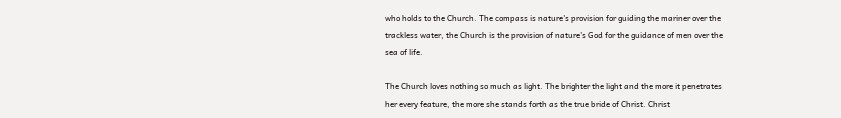who holds to the Church. The compass is nature's provision for guiding the mariner over the trackless water, the Church is the provision of nature's God for the guidance of men over the sea of life.

The Church loves nothing so much as light. The brighter the light and the more it penetrates her every feature, the more she stands forth as the true bride of Christ. Christ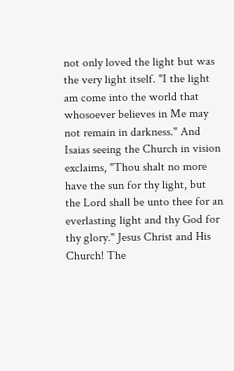not only loved the light but was the very light itself. "I the light am come into the world that whosoever believes in Me may not remain in darkness." And Isaias seeing the Church in vision exclaims, "Thou shalt no more have the sun for thy light, but the Lord shall be unto thee for an everlasting light and thy God for thy glory." Jesus Christ and His Church! The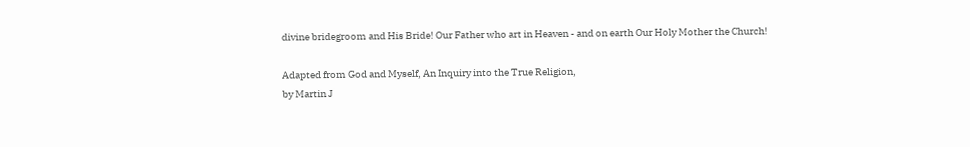divine bridegroom and His Bride! Our Father who art in Heaven - and on earth Our Holy Mother the Church!

Adapted from God and Myself, An Inquiry into the True Religion,
by Martin J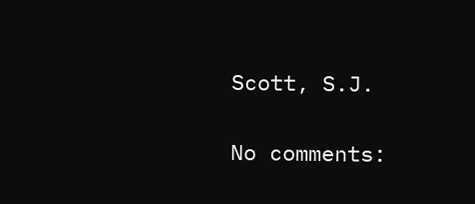Scott, S.J.

No comments: